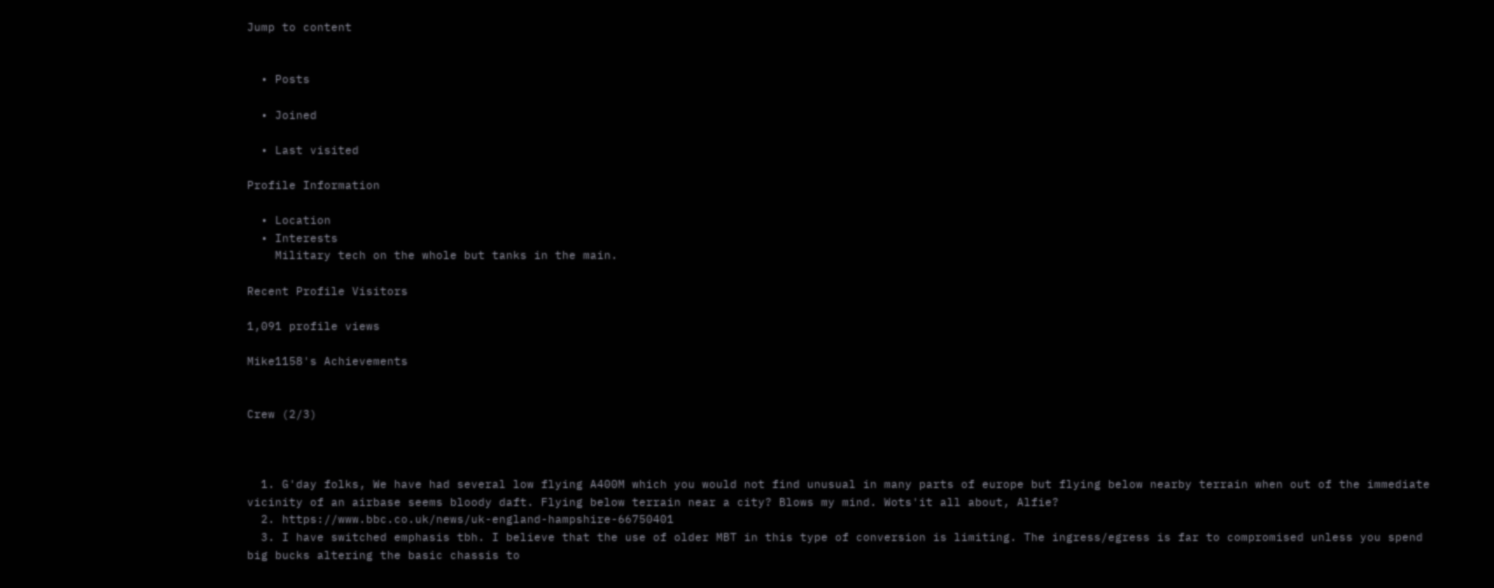Jump to content


  • Posts

  • Joined

  • Last visited

Profile Information

  • Location
  • Interests
    Military tech on the whole but tanks in the main.

Recent Profile Visitors

1,091 profile views

Mike1158's Achievements


Crew (2/3)



  1. G'day folks, We have had several low flying A400M which you would not find unusual in many parts of europe but flying below nearby terrain when out of the immediate vicinity of an airbase seems bloody daft. Flying below terrain near a city? Blows my mind. Wots'it all about, Alfie?
  2. https://www.bbc.co.uk/news/uk-england-hampshire-66750401
  3. I have switched emphasis tbh. I believe that the use of older MBT in this type of conversion is limiting. The ingress/egress is far to compromised unless you spend big bucks altering the basic chassis to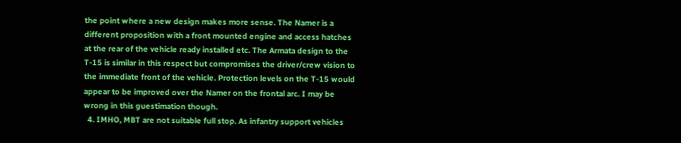the point where a new design makes more sense. The Namer is a different proposition with a front mounted engine and access hatches at the rear of the vehicle ready installed etc. The Armata design to the T-15 is similar in this respect but compromises the driver/crew vision to the immediate front of the vehicle. Protection levels on the T-15 would appear to be improved over the Namer on the frontal arc. I may be wrong in this guestimation though.
  4. IMHO, MBT are not suitable full stop. As infantry support vehicles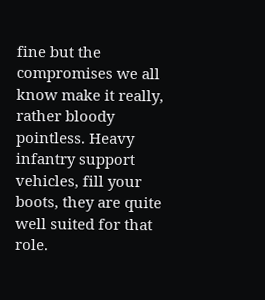fine but the compromises we all know make it really, rather bloody pointless. Heavy infantry support vehicles, fill your boots, they are quite well suited for that role.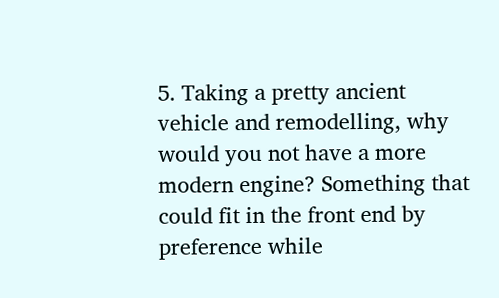5. Taking a pretty ancient vehicle and remodelling, why would you not have a more modern engine? Something that could fit in the front end by preference while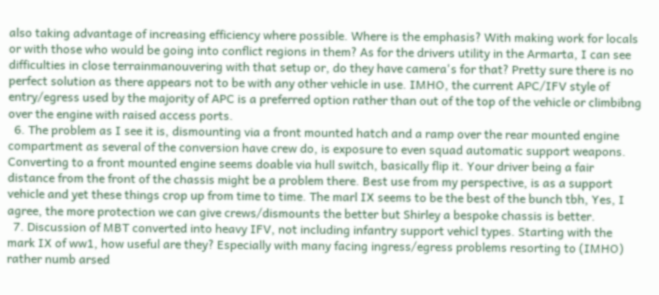also taking advantage of increasing efficiency where possible. Where is the emphasis? With making work for locals or with those who would be going into conflict regions in them? As for the drivers utility in the Armarta, I can see difficulties in close terrainmanouvering with that setup or, do they have camera's for that? Pretty sure there is no perfect solution as there appears not to be with any other vehicle in use. IMHO, the current APC/IFV style of entry/egress used by the majority of APC is a preferred option rather than out of the top of the vehicle or climbibng over the engine with raised access ports.
  6. The problem as I see it is, dismounting via a front mounted hatch and a ramp over the rear mounted engine compartment as several of the conversion have crew do, is exposure to even squad automatic support weapons. Converting to a front mounted engine seems doable via hull switch, basically flip it. Your driver being a fair distance from the front of the chassis might be a problem there. Best use from my perspective, is as a support vehicle and yet these things crop up from time to time. The marl IX seems to be the best of the bunch tbh, Yes, I agree, the more protection we can give crews/dismounts the better but Shirley a bespoke chassis is better.
  7. Discussion of MBT converted into heavy IFV, not including infantry support vehicl types. Starting with the mark IX of ww1, how useful are they? Especially with many facing ingress/egress problems resorting to (IMHO) rather numb arsed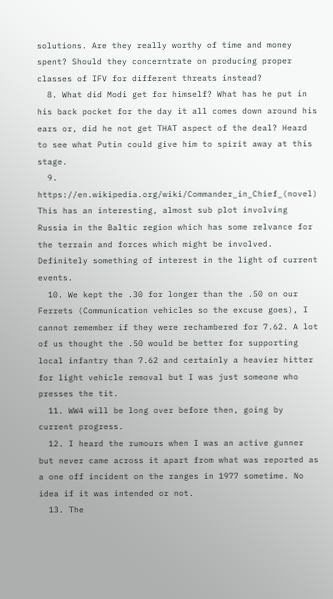solutions. Are they really worthy of time and money spent? Should they concerntrate on producing proper classes of IFV for different threats instead?
  8. What did Modi get for himself? What has he put in his back pocket for the day it all comes down around his ears or, did he not get THAT aspect of the deal? Heard to see what Putin could give him to spirit away at this stage.
  9. https://en.wikipedia.org/wiki/Commander_in_Chief_(novel) This has an interesting, almost sub plot involving Russia in the Baltic region which has some relvance for the terrain and forces which might be involved. Definitely something of interest in the light of current events.
  10. We kept the .30 for longer than the .50 on our Ferrets (Communication vehicles so the excuse goes), I cannot remember if they were rechambered for 7.62. A lot of us thought the .50 would be better for supporting local infantry than 7.62 and certainly a heavier hitter for light vehicle removal but I was just someone who presses the tit.
  11. WW4 will be long over before then, going by current progress.
  12. I heard the rumours when I was an active gunner but never came across it apart from what was reported as a one off incident on the ranges in 1977 sometime. No idea if it was intended or not.
  13. The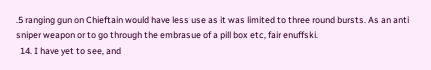.5 ranging gun on Chieftain would have less use as it was limited to three round bursts. As an anti sniper weapon or to go through the embrasue of a pill box etc, fair enuffski.
  14. I have yet to see, and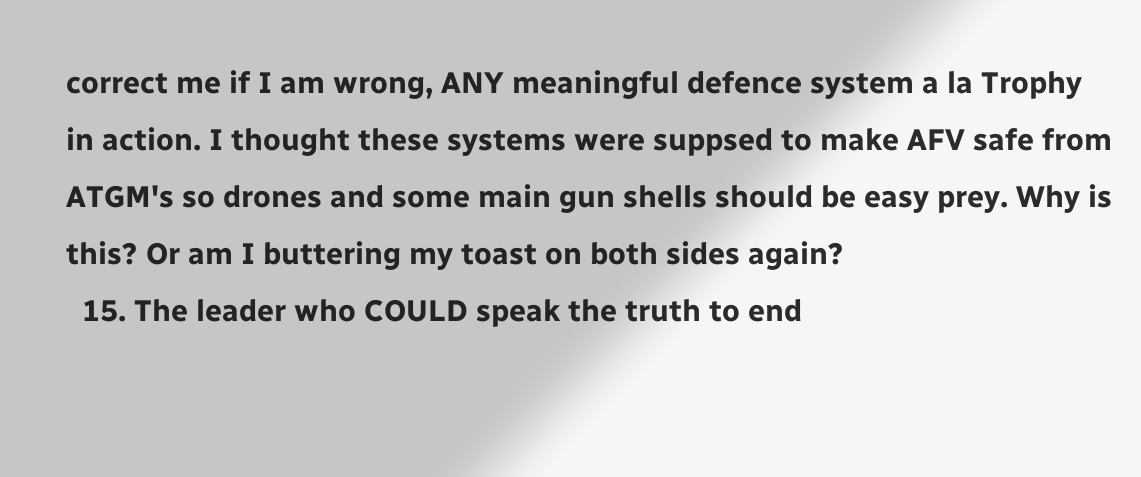correct me if I am wrong, ANY meaningful defence system a la Trophy in action. I thought these systems were suppsed to make AFV safe from ATGM's so drones and some main gun shells should be easy prey. Why is this? Or am I buttering my toast on both sides again?
  15. The leader who COULD speak the truth to end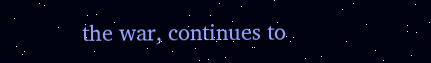the war, continues to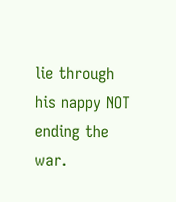lie through his nappy NOT ending the war.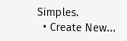Simples.
  • Create New...